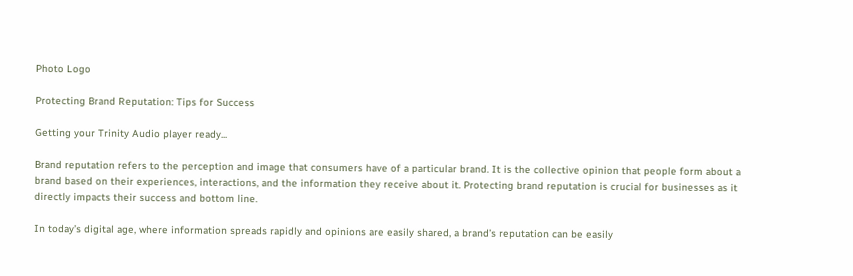Photo Logo

Protecting Brand Reputation: Tips for Success

Getting your Trinity Audio player ready...

Brand reputation refers to the perception and image that consumers have of a particular brand. It is the collective opinion that people form about a brand based on their experiences, interactions, and the information they receive about it. Protecting brand reputation is crucial for businesses as it directly impacts their success and bottom line.

In today’s digital age, where information spreads rapidly and opinions are easily shared, a brand’s reputation can be easily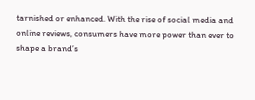tarnished or enhanced. With the rise of social media and online reviews, consumers have more power than ever to shape a brand’s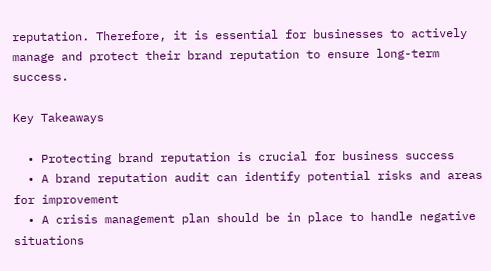reputation. Therefore, it is essential for businesses to actively manage and protect their brand reputation to ensure long-term success.

Key Takeaways

  • Protecting brand reputation is crucial for business success
  • A brand reputation audit can identify potential risks and areas for improvement
  • A crisis management plan should be in place to handle negative situations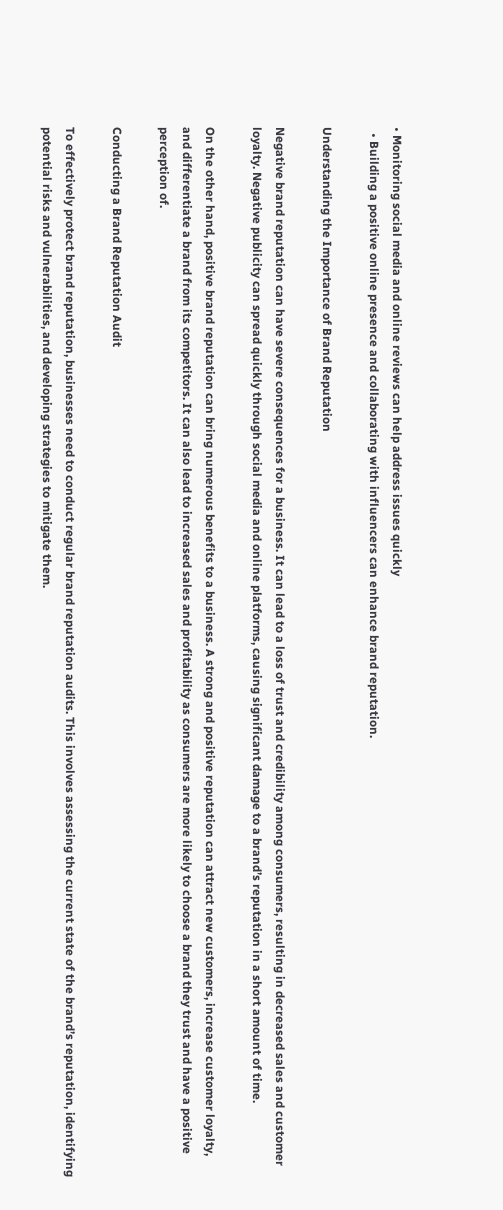• Monitoring social media and online reviews can help address issues quickly
  • Building a positive online presence and collaborating with influencers can enhance brand reputation.

Understanding the Importance of Brand Reputation

Negative brand reputation can have severe consequences for a business. It can lead to a loss of trust and credibility among consumers, resulting in decreased sales and customer loyalty. Negative publicity can spread quickly through social media and online platforms, causing significant damage to a brand’s reputation in a short amount of time.

On the other hand, positive brand reputation can bring numerous benefits to a business. A strong and positive reputation can attract new customers, increase customer loyalty, and differentiate a brand from its competitors. It can also lead to increased sales and profitability as consumers are more likely to choose a brand they trust and have a positive perception of.

Conducting a Brand Reputation Audit

To effectively protect brand reputation, businesses need to conduct regular brand reputation audits. This involves assessing the current state of the brand’s reputation, identifying potential risks and vulnerabilities, and developing strategies to mitigate them.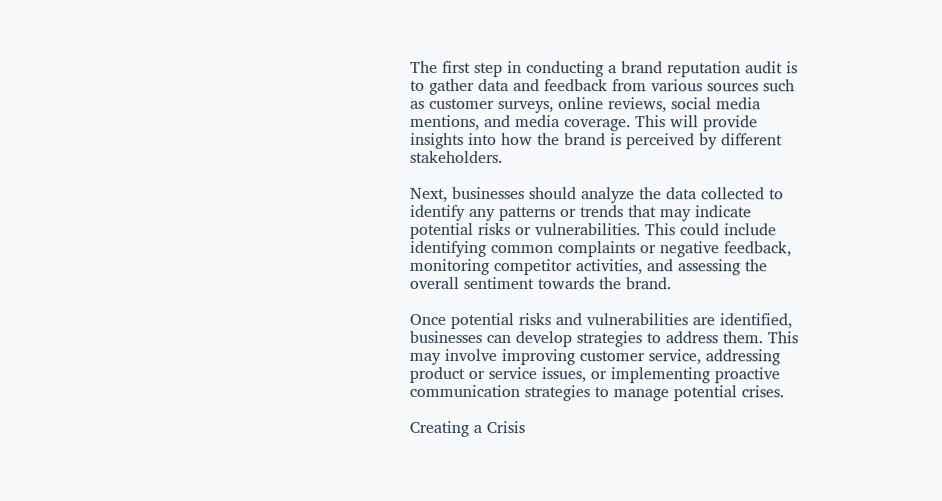The first step in conducting a brand reputation audit is to gather data and feedback from various sources such as customer surveys, online reviews, social media mentions, and media coverage. This will provide insights into how the brand is perceived by different stakeholders.

Next, businesses should analyze the data collected to identify any patterns or trends that may indicate potential risks or vulnerabilities. This could include identifying common complaints or negative feedback, monitoring competitor activities, and assessing the overall sentiment towards the brand.

Once potential risks and vulnerabilities are identified, businesses can develop strategies to address them. This may involve improving customer service, addressing product or service issues, or implementing proactive communication strategies to manage potential crises.

Creating a Crisis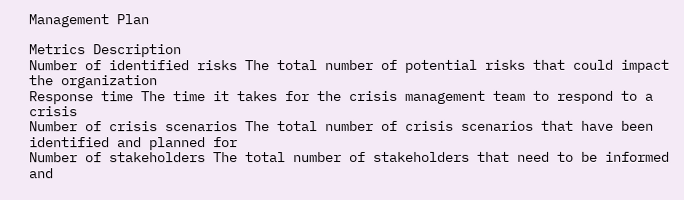Management Plan

Metrics Description
Number of identified risks The total number of potential risks that could impact the organization
Response time The time it takes for the crisis management team to respond to a crisis
Number of crisis scenarios The total number of crisis scenarios that have been identified and planned for
Number of stakeholders The total number of stakeholders that need to be informed and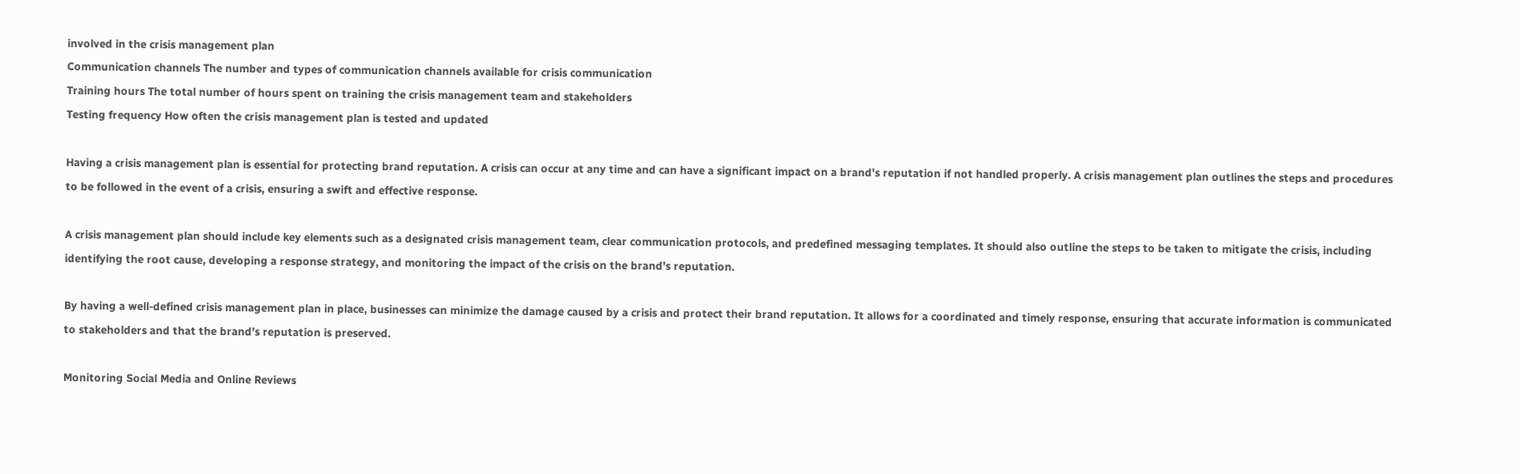involved in the crisis management plan
Communication channels The number and types of communication channels available for crisis communication
Training hours The total number of hours spent on training the crisis management team and stakeholders
Testing frequency How often the crisis management plan is tested and updated

Having a crisis management plan is essential for protecting brand reputation. A crisis can occur at any time and can have a significant impact on a brand’s reputation if not handled properly. A crisis management plan outlines the steps and procedures to be followed in the event of a crisis, ensuring a swift and effective response.

A crisis management plan should include key elements such as a designated crisis management team, clear communication protocols, and predefined messaging templates. It should also outline the steps to be taken to mitigate the crisis, including identifying the root cause, developing a response strategy, and monitoring the impact of the crisis on the brand’s reputation.

By having a well-defined crisis management plan in place, businesses can minimize the damage caused by a crisis and protect their brand reputation. It allows for a coordinated and timely response, ensuring that accurate information is communicated to stakeholders and that the brand’s reputation is preserved.

Monitoring Social Media and Online Reviews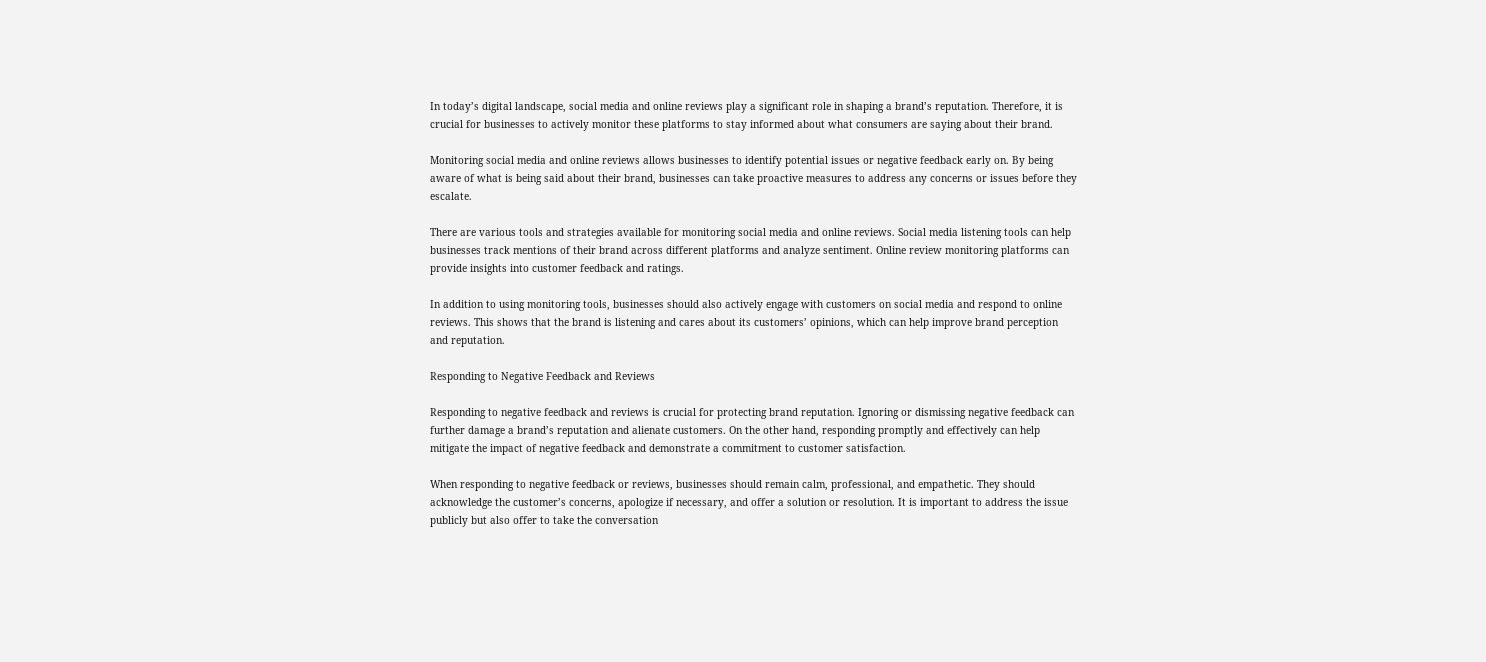In today’s digital landscape, social media and online reviews play a significant role in shaping a brand’s reputation. Therefore, it is crucial for businesses to actively monitor these platforms to stay informed about what consumers are saying about their brand.

Monitoring social media and online reviews allows businesses to identify potential issues or negative feedback early on. By being aware of what is being said about their brand, businesses can take proactive measures to address any concerns or issues before they escalate.

There are various tools and strategies available for monitoring social media and online reviews. Social media listening tools can help businesses track mentions of their brand across different platforms and analyze sentiment. Online review monitoring platforms can provide insights into customer feedback and ratings.

In addition to using monitoring tools, businesses should also actively engage with customers on social media and respond to online reviews. This shows that the brand is listening and cares about its customers’ opinions, which can help improve brand perception and reputation.

Responding to Negative Feedback and Reviews

Responding to negative feedback and reviews is crucial for protecting brand reputation. Ignoring or dismissing negative feedback can further damage a brand’s reputation and alienate customers. On the other hand, responding promptly and effectively can help mitigate the impact of negative feedback and demonstrate a commitment to customer satisfaction.

When responding to negative feedback or reviews, businesses should remain calm, professional, and empathetic. They should acknowledge the customer’s concerns, apologize if necessary, and offer a solution or resolution. It is important to address the issue publicly but also offer to take the conversation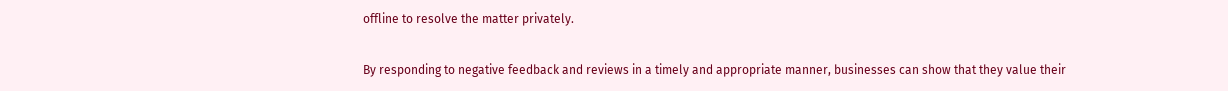offline to resolve the matter privately.

By responding to negative feedback and reviews in a timely and appropriate manner, businesses can show that they value their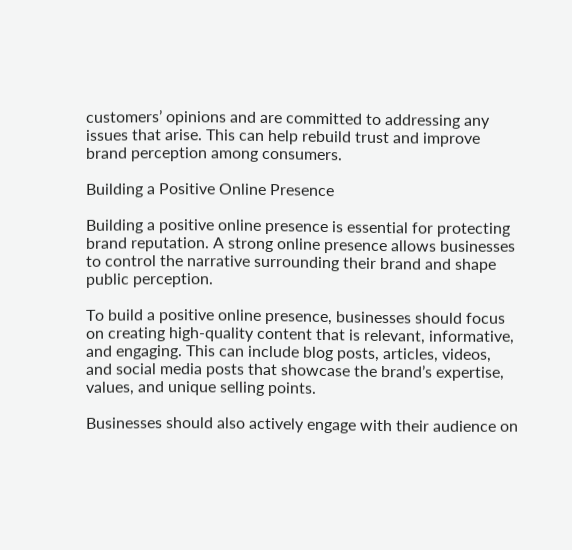customers’ opinions and are committed to addressing any issues that arise. This can help rebuild trust and improve brand perception among consumers.

Building a Positive Online Presence

Building a positive online presence is essential for protecting brand reputation. A strong online presence allows businesses to control the narrative surrounding their brand and shape public perception.

To build a positive online presence, businesses should focus on creating high-quality content that is relevant, informative, and engaging. This can include blog posts, articles, videos, and social media posts that showcase the brand’s expertise, values, and unique selling points.

Businesses should also actively engage with their audience on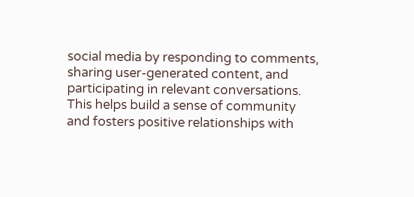social media by responding to comments, sharing user-generated content, and participating in relevant conversations. This helps build a sense of community and fosters positive relationships with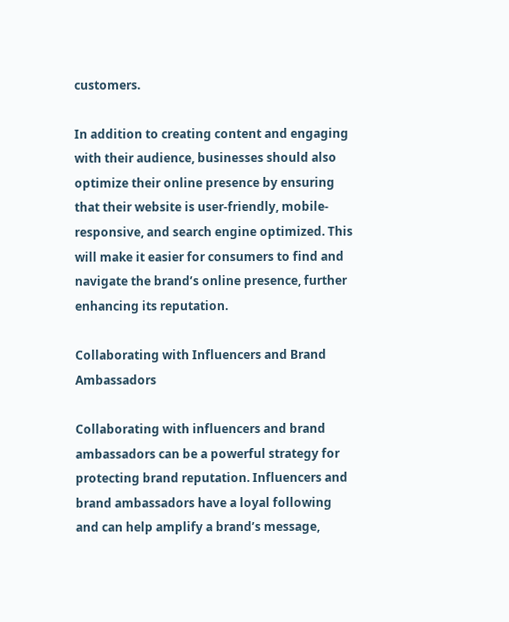customers.

In addition to creating content and engaging with their audience, businesses should also optimize their online presence by ensuring that their website is user-friendly, mobile-responsive, and search engine optimized. This will make it easier for consumers to find and navigate the brand’s online presence, further enhancing its reputation.

Collaborating with Influencers and Brand Ambassadors

Collaborating with influencers and brand ambassadors can be a powerful strategy for protecting brand reputation. Influencers and brand ambassadors have a loyal following and can help amplify a brand’s message,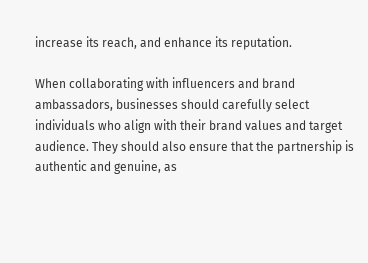increase its reach, and enhance its reputation.

When collaborating with influencers and brand ambassadors, businesses should carefully select individuals who align with their brand values and target audience. They should also ensure that the partnership is authentic and genuine, as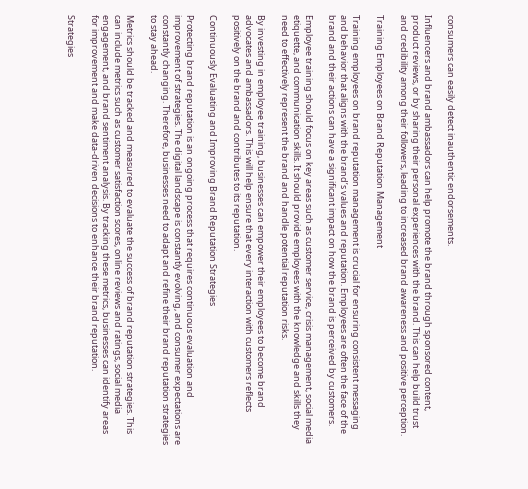consumers can easily detect inauthentic endorsements.

Influencers and brand ambassadors can help promote the brand through sponsored content, product reviews, or by sharing their personal experiences with the brand. This can help build trust and credibility among their followers, leading to increased brand awareness and positive perception.

Training Employees on Brand Reputation Management

Training employees on brand reputation management is crucial for ensuring consistent messaging and behavior that aligns with the brand’s values and reputation. Employees are often the face of the brand and their actions can have a significant impact on how the brand is perceived by customers.

Employee training should focus on key areas such as customer service, crisis management, social media etiquette, and communication skills. It should provide employees with the knowledge and skills they need to effectively represent the brand and handle potential reputation risks.

By investing in employee training, businesses can empower their employees to become brand advocates and ambassadors. This will help ensure that every interaction with customers reflects positively on the brand and contributes to its reputation.

Continuously Evaluating and Improving Brand Reputation Strategies

Protecting brand reputation is an ongoing process that requires continuous evaluation and improvement of strategies. The digital landscape is constantly evolving, and consumer expectations are constantly changing. Therefore, businesses need to adapt and refine their brand reputation strategies to stay ahead.

Metrics should be tracked and measured to evaluate the success of brand reputation strategies. This can include metrics such as customer satisfaction scores, online reviews and ratings, social media engagement, and brand sentiment analysis. By tracking these metrics, businesses can identify areas for improvement and make data-driven decisions to enhance their brand reputation.

Strategies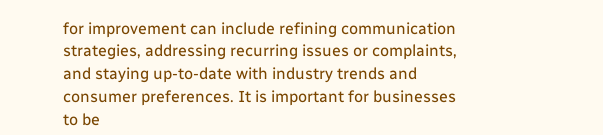for improvement can include refining communication strategies, addressing recurring issues or complaints, and staying up-to-date with industry trends and consumer preferences. It is important for businesses to be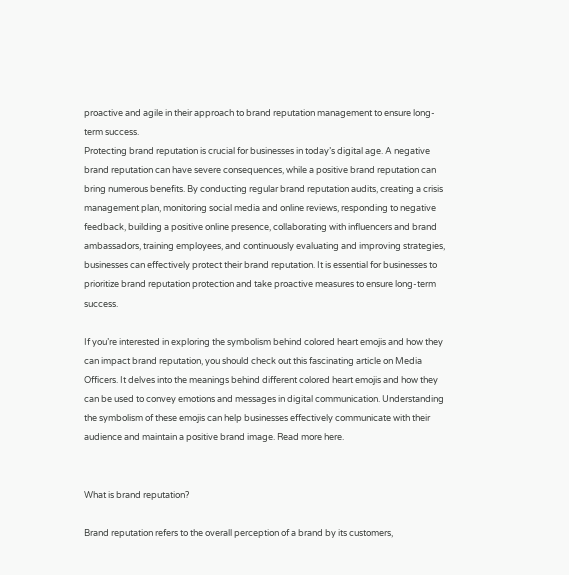proactive and agile in their approach to brand reputation management to ensure long-term success.
Protecting brand reputation is crucial for businesses in today’s digital age. A negative brand reputation can have severe consequences, while a positive brand reputation can bring numerous benefits. By conducting regular brand reputation audits, creating a crisis management plan, monitoring social media and online reviews, responding to negative feedback, building a positive online presence, collaborating with influencers and brand ambassadors, training employees, and continuously evaluating and improving strategies, businesses can effectively protect their brand reputation. It is essential for businesses to prioritize brand reputation protection and take proactive measures to ensure long-term success.

If you’re interested in exploring the symbolism behind colored heart emojis and how they can impact brand reputation, you should check out this fascinating article on Media Officers. It delves into the meanings behind different colored heart emojis and how they can be used to convey emotions and messages in digital communication. Understanding the symbolism of these emojis can help businesses effectively communicate with their audience and maintain a positive brand image. Read more here.


What is brand reputation?

Brand reputation refers to the overall perception of a brand by its customers,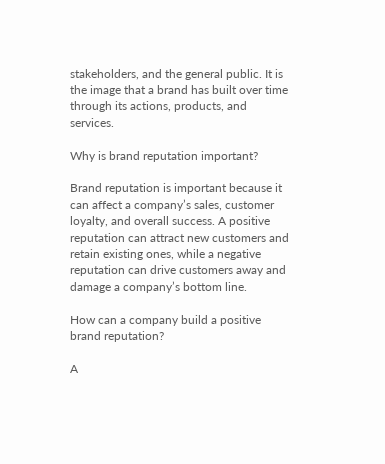stakeholders, and the general public. It is the image that a brand has built over time through its actions, products, and services.

Why is brand reputation important?

Brand reputation is important because it can affect a company’s sales, customer loyalty, and overall success. A positive reputation can attract new customers and retain existing ones, while a negative reputation can drive customers away and damage a company’s bottom line.

How can a company build a positive brand reputation?

A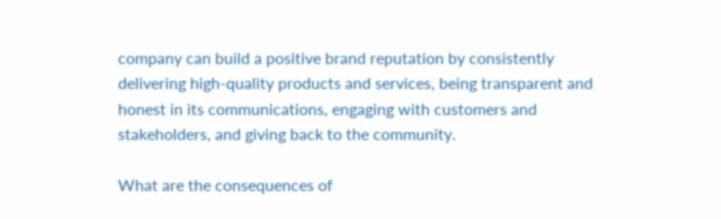company can build a positive brand reputation by consistently delivering high-quality products and services, being transparent and honest in its communications, engaging with customers and stakeholders, and giving back to the community.

What are the consequences of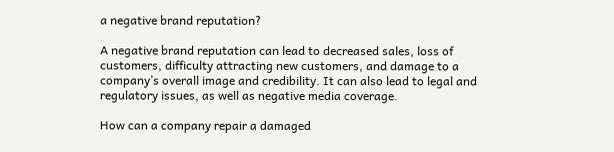a negative brand reputation?

A negative brand reputation can lead to decreased sales, loss of customers, difficulty attracting new customers, and damage to a company’s overall image and credibility. It can also lead to legal and regulatory issues, as well as negative media coverage.

How can a company repair a damaged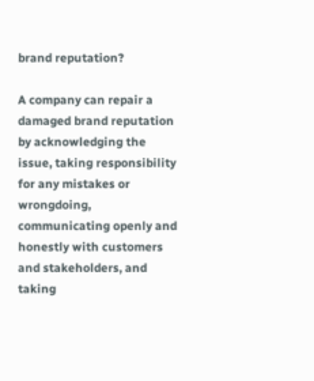brand reputation?

A company can repair a damaged brand reputation by acknowledging the issue, taking responsibility for any mistakes or wrongdoing, communicating openly and honestly with customers and stakeholders, and taking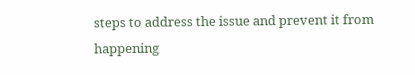steps to address the issue and prevent it from happening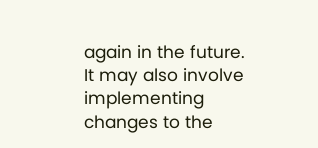again in the future. It may also involve implementing changes to the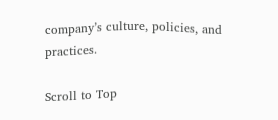company’s culture, policies, and practices.

Scroll to Top